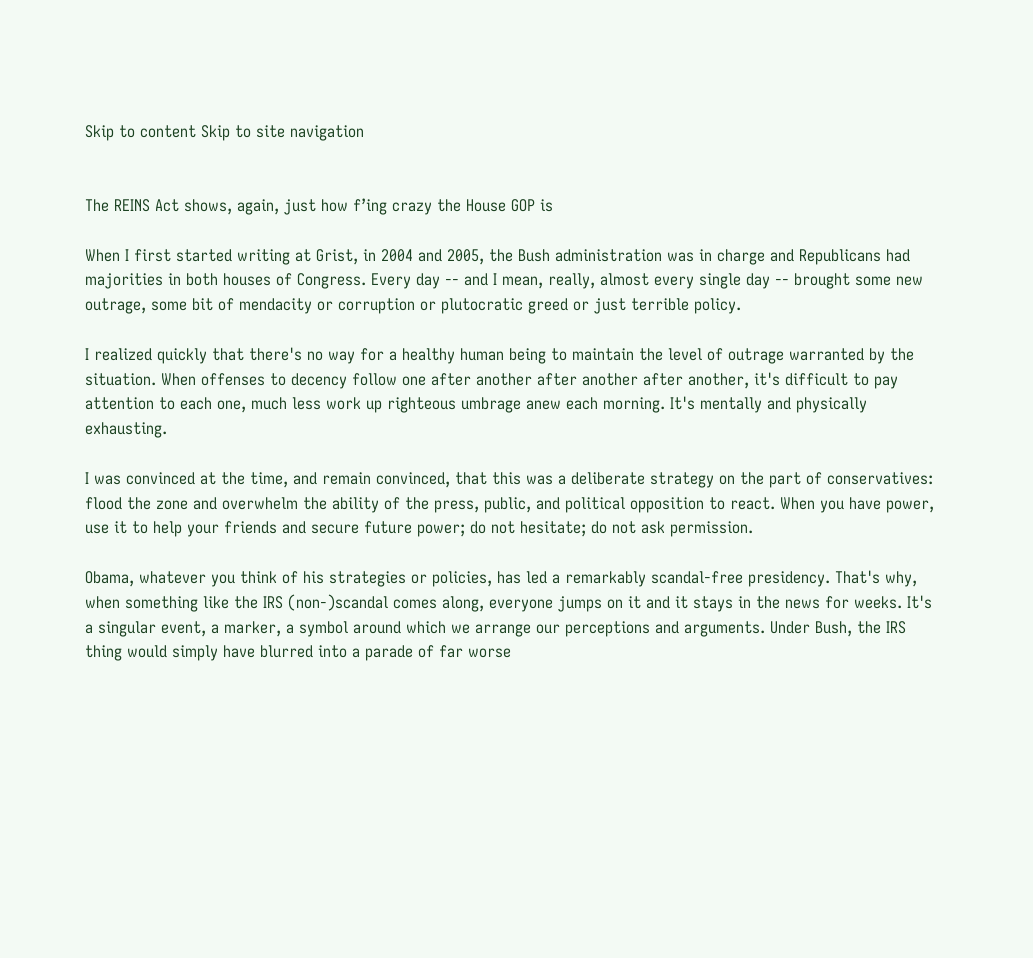Skip to content Skip to site navigation


The REINS Act shows, again, just how f’ing crazy the House GOP is

When I first started writing at Grist, in 2004 and 2005, the Bush administration was in charge and Republicans had majorities in both houses of Congress. Every day -- and I mean, really, almost every single day -- brought some new outrage, some bit of mendacity or corruption or plutocratic greed or just terrible policy.

I realized quickly that there's no way for a healthy human being to maintain the level of outrage warranted by the situation. When offenses to decency follow one after another after another after another, it's difficult to pay attention to each one, much less work up righteous umbrage anew each morning. It's mentally and physically exhausting.

I was convinced at the time, and remain convinced, that this was a deliberate strategy on the part of conservatives: flood the zone and overwhelm the ability of the press, public, and political opposition to react. When you have power, use it to help your friends and secure future power; do not hesitate; do not ask permission.

Obama, whatever you think of his strategies or policies, has led a remarkably scandal-free presidency. That's why, when something like the IRS (non-)scandal comes along, everyone jumps on it and it stays in the news for weeks. It's a singular event, a marker, a symbol around which we arrange our perceptions and arguments. Under Bush, the IRS thing would simply have blurred into a parade of far worse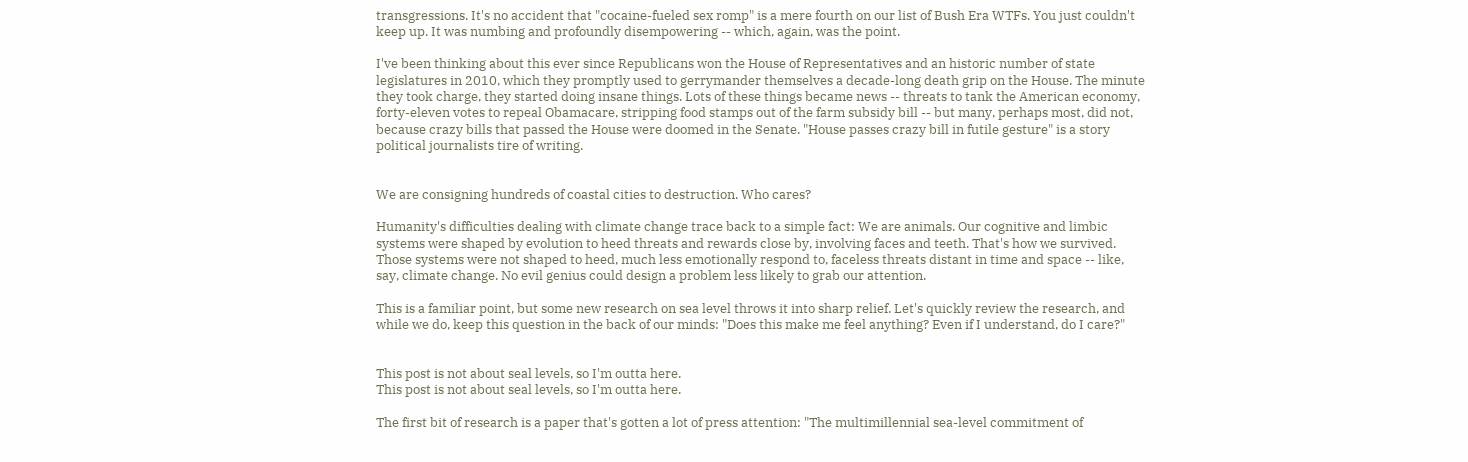transgressions. It's no accident that "cocaine-fueled sex romp" is a mere fourth on our list of Bush Era WTFs. You just couldn't keep up. It was numbing and profoundly disempowering -- which, again, was the point.

I've been thinking about this ever since Republicans won the House of Representatives and an historic number of state legislatures in 2010, which they promptly used to gerrymander themselves a decade-long death grip on the House. The minute they took charge, they started doing insane things. Lots of these things became news -- threats to tank the American economy, forty-eleven votes to repeal Obamacare, stripping food stamps out of the farm subsidy bill -- but many, perhaps most, did not, because crazy bills that passed the House were doomed in the Senate. "House passes crazy bill in futile gesture" is a story political journalists tire of writing.


We are consigning hundreds of coastal cities to destruction. Who cares?

Humanity's difficulties dealing with climate change trace back to a simple fact: We are animals. Our cognitive and limbic systems were shaped by evolution to heed threats and rewards close by, involving faces and teeth. That's how we survived. Those systems were not shaped to heed, much less emotionally respond to, faceless threats distant in time and space -- like, say, climate change. No evil genius could design a problem less likely to grab our attention.

This is a familiar point, but some new research on sea level throws it into sharp relief. Let's quickly review the research, and while we do, keep this question in the back of our minds: "Does this make me feel anything? Even if I understand, do I care?"


This post is not about seal levels, so I'm outta here.
This post is not about seal levels, so I'm outta here.

The first bit of research is a paper that's gotten a lot of press attention: "The multimillennial sea-level commitment of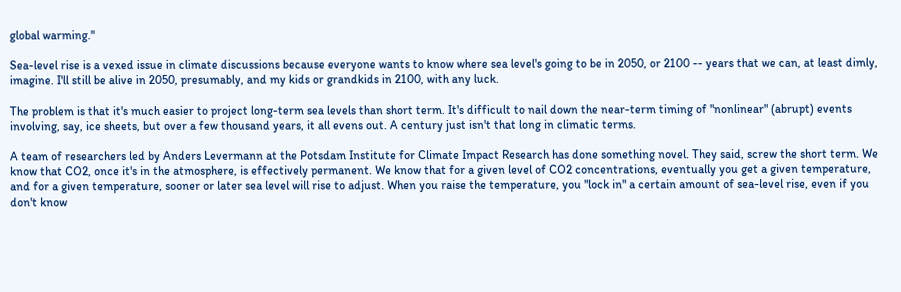global warming."

Sea-level rise is a vexed issue in climate discussions because everyone wants to know where sea level's going to be in 2050, or 2100 -- years that we can, at least dimly, imagine. I'll still be alive in 2050, presumably, and my kids or grandkids in 2100, with any luck.

The problem is that it's much easier to project long-term sea levels than short term. It's difficult to nail down the near-term timing of "nonlinear" (abrupt) events involving, say, ice sheets, but over a few thousand years, it all evens out. A century just isn't that long in climatic terms.

A team of researchers led by Anders Levermann at the Potsdam Institute for Climate Impact Research has done something novel. They said, screw the short term. We know that CO2, once it's in the atmosphere, is effectively permanent. We know that for a given level of CO2 concentrations, eventually you get a given temperature, and for a given temperature, sooner or later sea level will rise to adjust. When you raise the temperature, you "lock in" a certain amount of sea-level rise, even if you don't know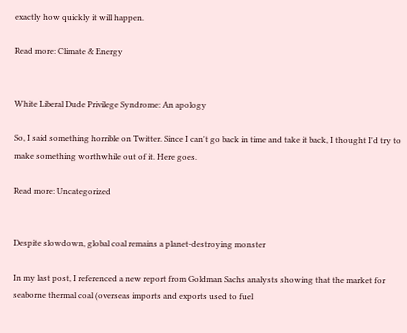exactly how quickly it will happen.

Read more: Climate & Energy


White Liberal Dude Privilege Syndrome: An apology

So, I said something horrible on Twitter. Since I can't go back in time and take it back, I thought I'd try to make something worthwhile out of it. Here goes.

Read more: Uncategorized


Despite slowdown, global coal remains a planet-destroying monster

In my last post, I referenced a new report from Goldman Sachs analysts showing that the market for seaborne thermal coal (overseas imports and exports used to fuel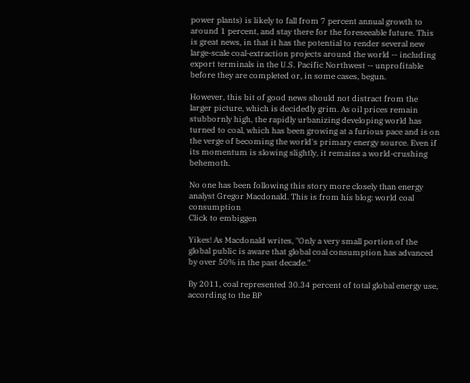power plants) is likely to fall from 7 percent annual growth to around 1 percent, and stay there for the foreseeable future. This is great news, in that it has the potential to render several new large-scale coal-extraction projects around the world -- including export terminals in the U.S. Pacific Northwest -- unprofitable before they are completed or, in some cases, begun.

However, this bit of good news should not distract from the larger picture, which is decidedly grim. As oil prices remain stubbornly high, the rapidly urbanizing developing world has turned to coal, which has been growing at a furious pace and is on the verge of becoming the world's primary energy source. Even if its momentum is slowing slightly, it remains a world-crushing behemoth.

No one has been following this story more closely than energy analyst Gregor Macdonald. This is from his blog: world coal consumption
Click to embiggen

Yikes! As Macdonald writes, "Only a very small portion of the global public is aware that global coal consumption has advanced by over 50% in the past decade."

By 2011, coal represented 30.34 percent of total global energy use, according to the BP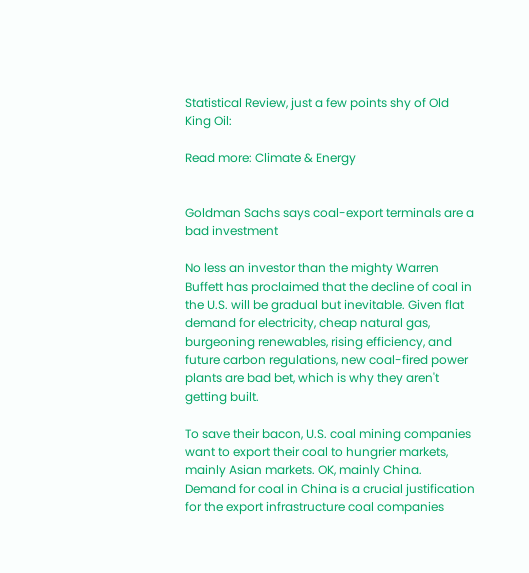Statistical Review, just a few points shy of Old King Oil:

Read more: Climate & Energy


Goldman Sachs says coal-export terminals are a bad investment

No less an investor than the mighty Warren Buffett has proclaimed that the decline of coal in the U.S. will be gradual but inevitable. Given flat demand for electricity, cheap natural gas, burgeoning renewables, rising efficiency, and future carbon regulations, new coal-fired power plants are bad bet, which is why they aren't getting built.

To save their bacon, U.S. coal mining companies want to export their coal to hungrier markets, mainly Asian markets. OK, mainly China. Demand for coal in China is a crucial justification for the export infrastructure coal companies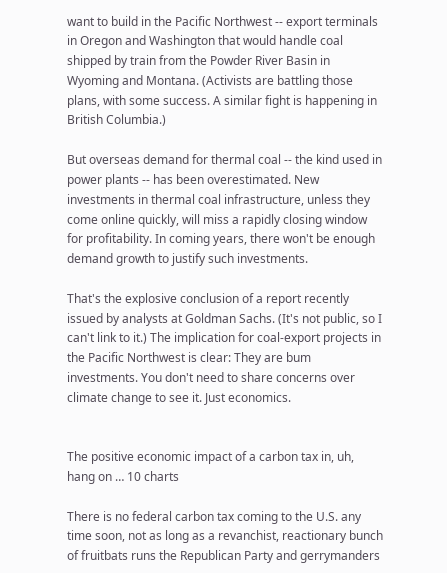want to build in the Pacific Northwest -- export terminals in Oregon and Washington that would handle coal shipped by train from the Powder River Basin in Wyoming and Montana. (Activists are battling those plans, with some success. A similar fight is happening in British Columbia.)

But overseas demand for thermal coal -- the kind used in power plants -- has been overestimated. New investments in thermal coal infrastructure, unless they come online quickly, will miss a rapidly closing window for profitability. In coming years, there won't be enough demand growth to justify such investments.

That's the explosive conclusion of a report recently issued by analysts at Goldman Sachs. (It's not public, so I can't link to it.) The implication for coal-export projects in the Pacific Northwest is clear: They are bum investments. You don't need to share concerns over climate change to see it. Just economics.


The positive economic impact of a carbon tax in, uh, hang on … 10 charts

There is no federal carbon tax coming to the U.S. any time soon, not as long as a revanchist, reactionary bunch of fruitbats runs the Republican Party and gerrymanders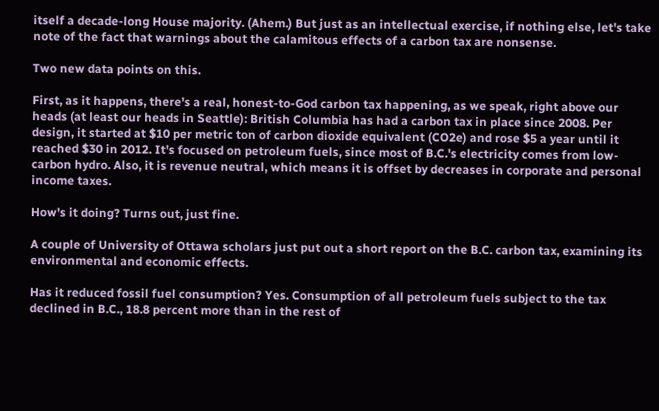itself a decade-long House majority. (Ahem.) But just as an intellectual exercise, if nothing else, let's take note of the fact that warnings about the calamitous effects of a carbon tax are nonsense.

Two new data points on this.

First, as it happens, there's a real, honest-to-God carbon tax happening, as we speak, right above our heads (at least our heads in Seattle): British Columbia has had a carbon tax in place since 2008. Per design, it started at $10 per metric ton of carbon dioxide equivalent (CO2e) and rose $5 a year until it reached $30 in 2012. It's focused on petroleum fuels, since most of B.C.'s electricity comes from low-carbon hydro. Also, it is revenue neutral, which means it is offset by decreases in corporate and personal income taxes.

How's it doing? Turns out, just fine.

A couple of University of Ottawa scholars just put out a short report on the B.C. carbon tax, examining its environmental and economic effects.

Has it reduced fossil fuel consumption? Yes. Consumption of all petroleum fuels subject to the tax declined in B.C., 18.8 percent more than in the rest of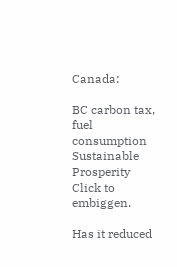Canada:

BC carbon tax, fuel consumption
Sustainable Prosperity
Click to embiggen.

Has it reduced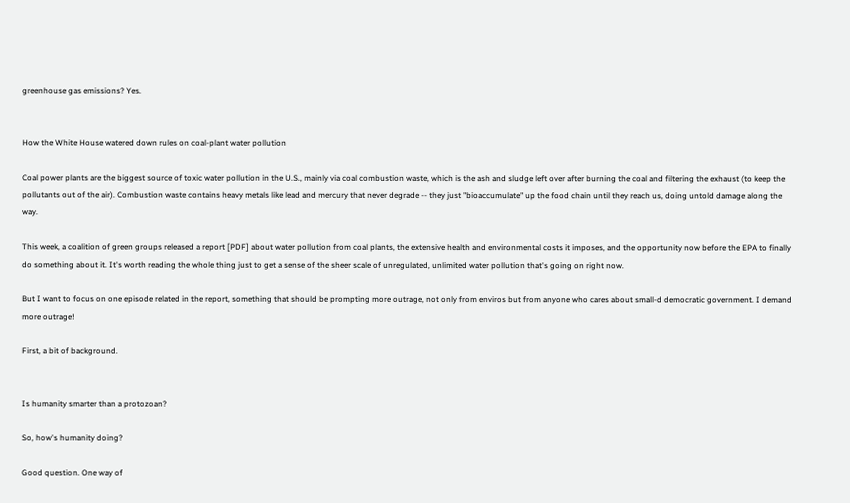greenhouse gas emissions? Yes.


How the White House watered down rules on coal-plant water pollution

Coal power plants are the biggest source of toxic water pollution in the U.S., mainly via coal combustion waste, which is the ash and sludge left over after burning the coal and filtering the exhaust (to keep the pollutants out of the air). Combustion waste contains heavy metals like lead and mercury that never degrade -- they just "bioaccumulate" up the food chain until they reach us, doing untold damage along the way.

This week, a coalition of green groups released a report [PDF] about water pollution from coal plants, the extensive health and environmental costs it imposes, and the opportunity now before the EPA to finally do something about it. It's worth reading the whole thing just to get a sense of the sheer scale of unregulated, unlimited water pollution that's going on right now.

But I want to focus on one episode related in the report, something that should be prompting more outrage, not only from enviros but from anyone who cares about small-d democratic government. I demand more outrage!

First, a bit of background.


Is humanity smarter than a protozoan?

So, how's humanity doing?

Good question. One way of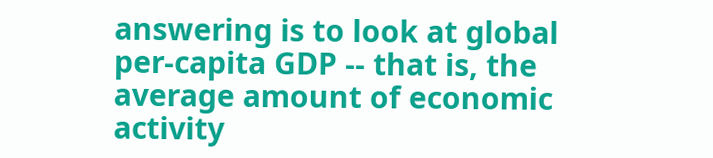answering is to look at global per-capita GDP -- that is, the average amount of economic activity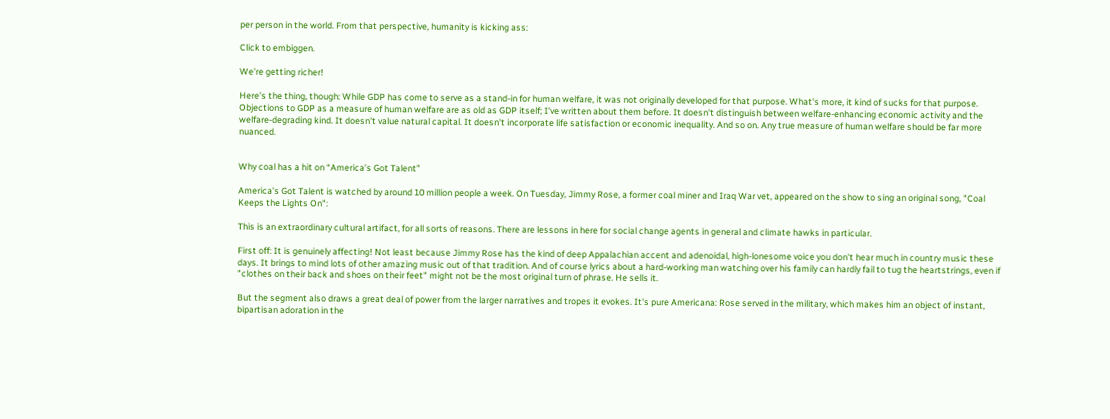per person in the world. From that perspective, humanity is kicking ass:

Click to embiggen.

We're getting richer!

Here's the thing, though: While GDP has come to serve as a stand-in for human welfare, it was not originally developed for that purpose. What's more, it kind of sucks for that purpose. Objections to GDP as a measure of human welfare are as old as GDP itself; I've written about them before. It doesn't distinguish between welfare-enhancing economic activity and the welfare-degrading kind. It doesn't value natural capital. It doesn't incorporate life satisfaction or economic inequality. And so on. Any true measure of human welfare should be far more nuanced.


Why coal has a hit on “America’s Got Talent”

America's Got Talent is watched by around 10 million people a week. On Tuesday, Jimmy Rose, a former coal miner and Iraq War vet, appeared on the show to sing an original song, "Coal Keeps the Lights On":

This is an extraordinary cultural artifact, for all sorts of reasons. There are lessons in here for social change agents in general and climate hawks in particular.

First off: It is genuinely affecting! Not least because Jimmy Rose has the kind of deep Appalachian accent and adenoidal, high-lonesome voice you don't hear much in country music these days. It brings to mind lots of other amazing music out of that tradition. And of course lyrics about a hard-working man watching over his family can hardly fail to tug the heartstrings, even if "clothes on their back and shoes on their feet" might not be the most original turn of phrase. He sells it.

But the segment also draws a great deal of power from the larger narratives and tropes it evokes. It's pure Americana: Rose served in the military, which makes him an object of instant, bipartisan adoration in the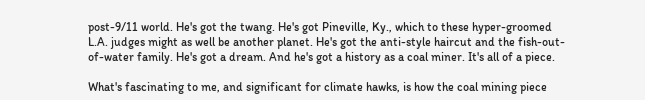post-9/11 world. He's got the twang. He's got Pineville, Ky., which to these hyper-groomed L.A. judges might as well be another planet. He's got the anti-style haircut and the fish-out-of-water family. He's got a dream. And he's got a history as a coal miner. It's all of a piece.

What's fascinating to me, and significant for climate hawks, is how the coal mining piece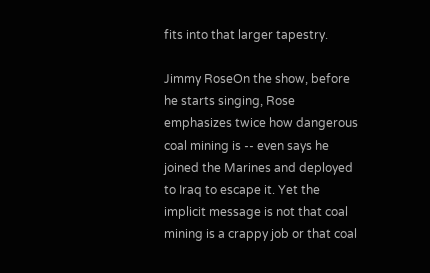fits into that larger tapestry.

Jimmy RoseOn the show, before he starts singing, Rose emphasizes twice how dangerous coal mining is -- even says he joined the Marines and deployed to Iraq to escape it. Yet the implicit message is not that coal mining is a crappy job or that coal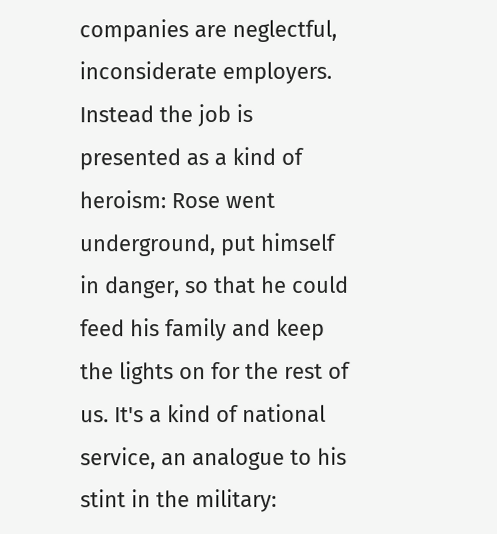companies are neglectful, inconsiderate employers. Instead the job is presented as a kind of heroism: Rose went underground, put himself in danger, so that he could feed his family and keep the lights on for the rest of us. It's a kind of national service, an analogue to his stint in the military: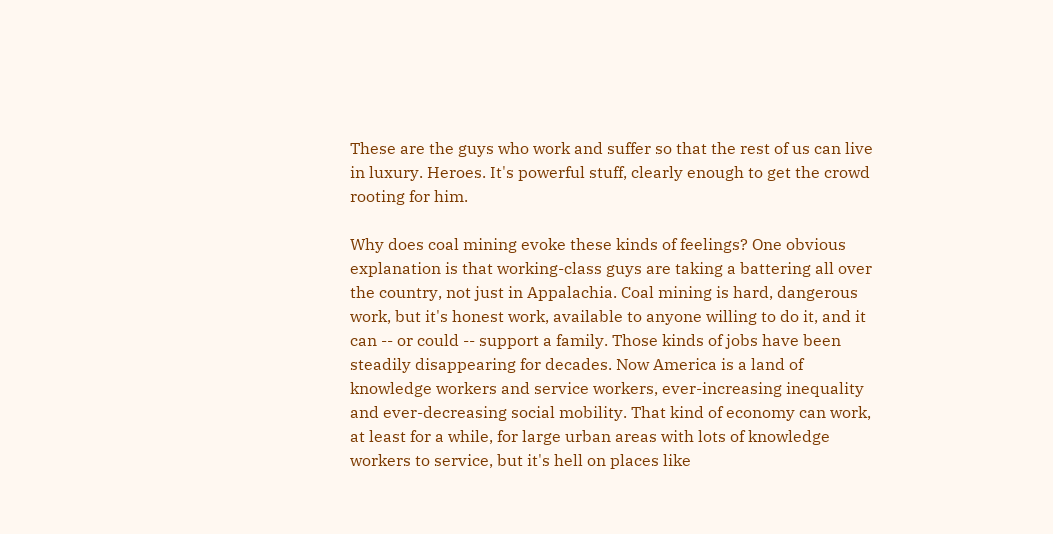These are the guys who work and suffer so that the rest of us can live in luxury. Heroes. It's powerful stuff, clearly enough to get the crowd rooting for him.

Why does coal mining evoke these kinds of feelings? One obvious explanation is that working-class guys are taking a battering all over the country, not just in Appalachia. Coal mining is hard, dangerous work, but it's honest work, available to anyone willing to do it, and it can -- or could -- support a family. Those kinds of jobs have been steadily disappearing for decades. Now America is a land of knowledge workers and service workers, ever-increasing inequality and ever-decreasing social mobility. That kind of economy can work, at least for a while, for large urban areas with lots of knowledge workers to service, but it's hell on places like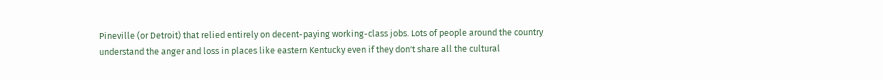Pineville (or Detroit) that relied entirely on decent-paying working-class jobs. Lots of people around the country understand the anger and loss in places like eastern Kentucky even if they don't share all the cultural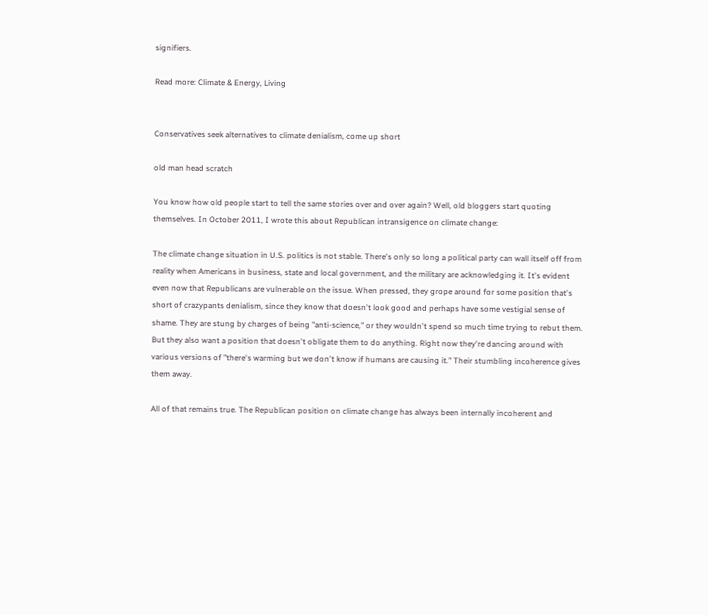signifiers.

Read more: Climate & Energy, Living


Conservatives seek alternatives to climate denialism, come up short

old man head scratch

You know how old people start to tell the same stories over and over again? Well, old bloggers start quoting themselves. In October 2011, I wrote this about Republican intransigence on climate change:

The climate change situation in U.S. politics is not stable. There's only so long a political party can wall itself off from reality when Americans in business, state and local government, and the military are acknowledging it. It's evident even now that Republicans are vulnerable on the issue. When pressed, they grope around for some position that's short of crazypants denialism, since they know that doesn't look good and perhaps have some vestigial sense of shame. They are stung by charges of being "anti-science," or they wouldn't spend so much time trying to rebut them. But they also want a position that doesn't obligate them to do anything. Right now they're dancing around with various versions of "there's warming but we don't know if humans are causing it." Their stumbling incoherence gives them away.

All of that remains true. The Republican position on climate change has always been internally incoherent and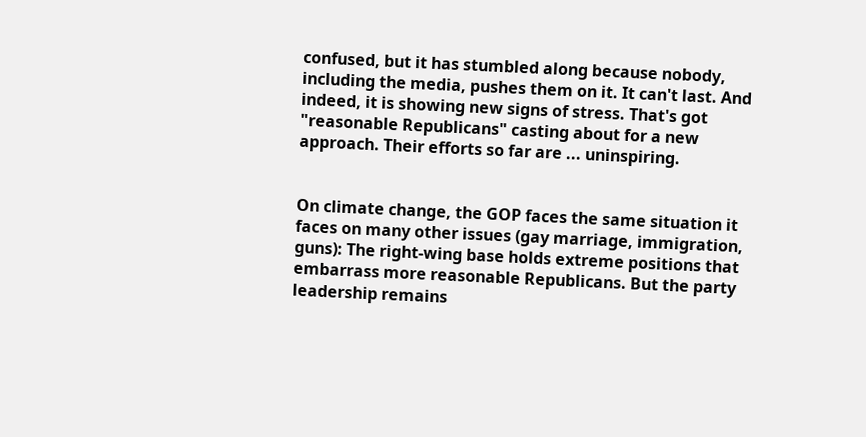confused, but it has stumbled along because nobody, including the media, pushes them on it. It can't last. And indeed, it is showing new signs of stress. That's got "reasonable Republicans" casting about for a new approach. Their efforts so far are ... uninspiring.


On climate change, the GOP faces the same situation it faces on many other issues (gay marriage, immigration, guns): The right-wing base holds extreme positions that embarrass more reasonable Republicans. But the party leadership remains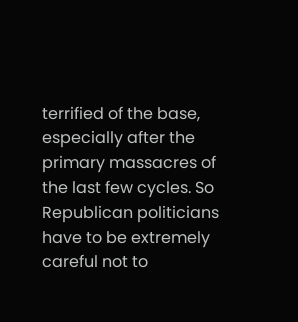terrified of the base, especially after the primary massacres of the last few cycles. So Republican politicians have to be extremely careful not to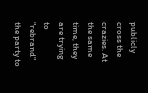publicly cross the crazies. At the same time, they are trying to "rebrand" the party to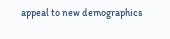appeal to new demographics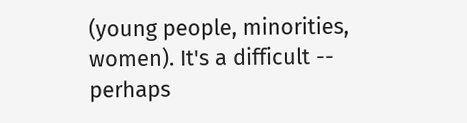(young people, minorities, women). It's a difficult -- perhaps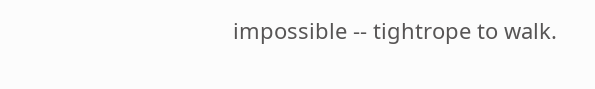impossible -- tightrope to walk.